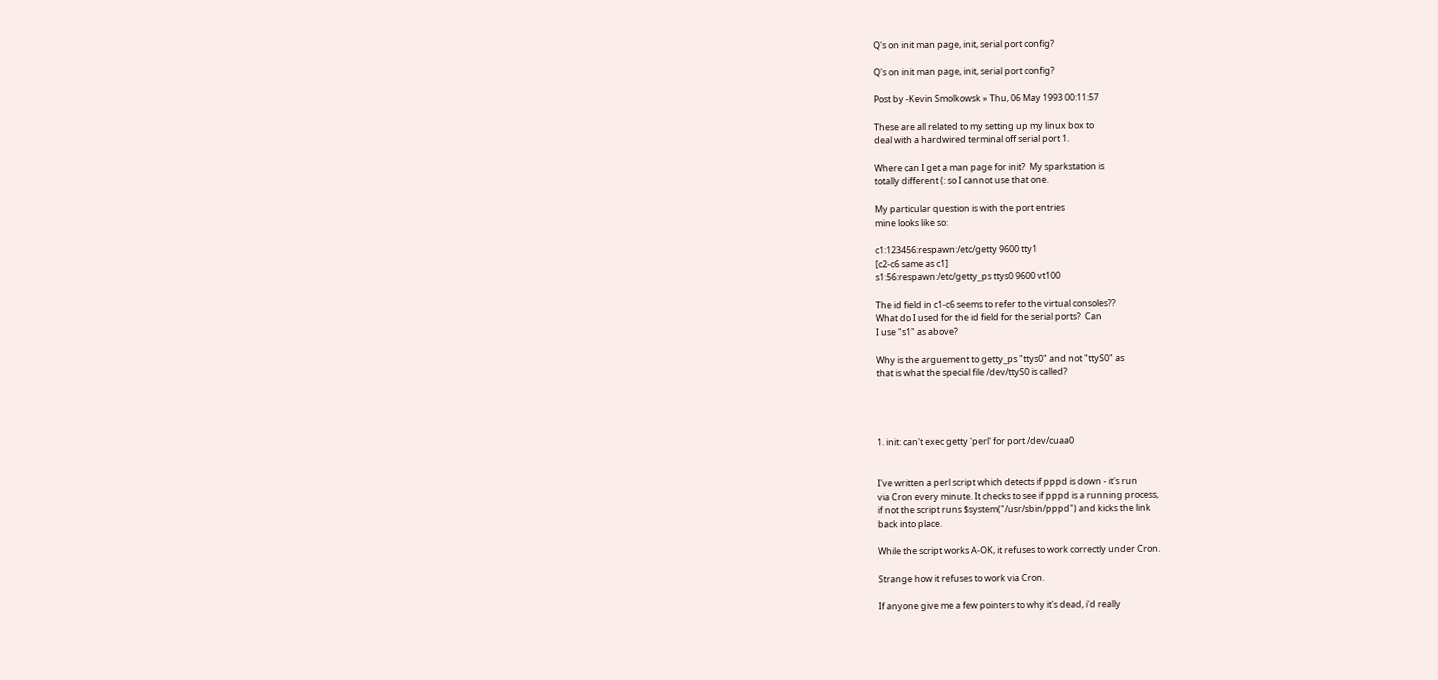Q's on init man page, init, serial port config?

Q's on init man page, init, serial port config?

Post by -Kevin Smolkowsk » Thu, 06 May 1993 00:11:57

These are all related to my setting up my linux box to
deal with a hardwired terminal off serial port 1.

Where can I get a man page for init?  My sparkstation is
totally different (: so I cannot use that one.

My particular question is with the port entries
mine looks like so:

c1:123456:respawn:/etc/getty 9600 tty1
[c2-c6 same as c1]
s1:56:respawn:/etc/getty_ps ttys0 9600 vt100

The id field in c1-c6 seems to refer to the virtual consoles??
What do I used for the id field for the serial ports?  Can
I use "s1" as above?

Why is the arguement to getty_ps "ttys0" and not "ttyS0" as
that is what the special file /dev/ttyS0 is called?




1. init: can't exec getty 'perl' for port /dev/cuaa0


I've written a perl script which detects if pppd is down - it's run
via Cron every minute. It checks to see if pppd is a running process,
if not the script runs $system("/usr/sbin/pppd") and kicks the link
back into place.

While the script works A-OK, it refuses to work correctly under Cron.

Strange how it refuses to work via Cron.

If anyone give me a few pointers to why it's dead, i'd really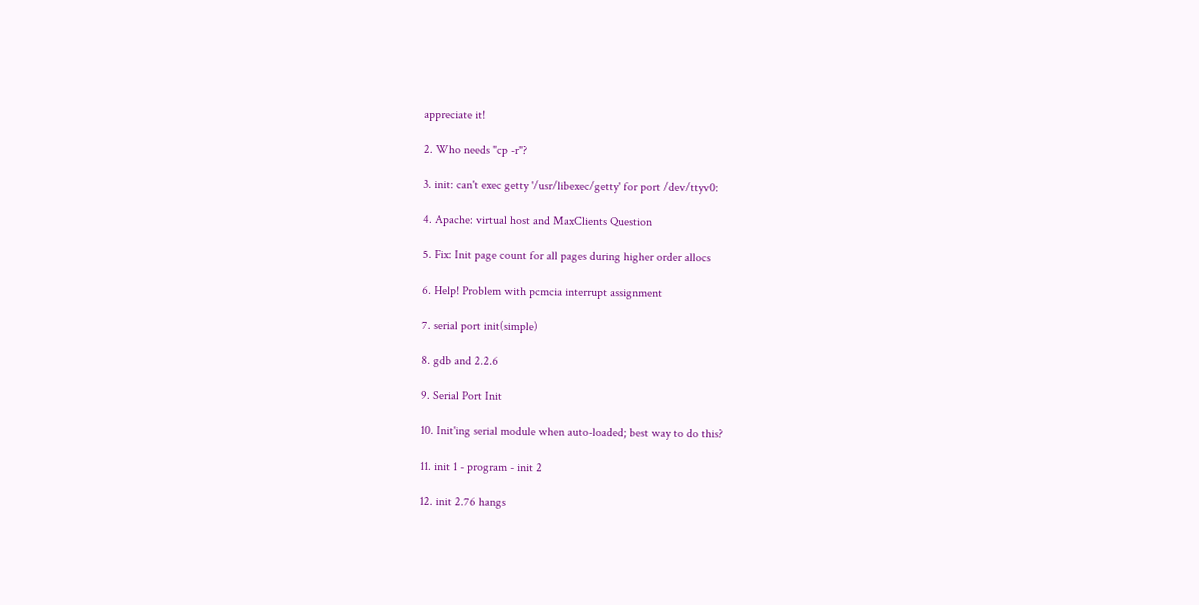appreciate it!

2. Who needs "cp -r"?

3. init: can't exec getty '/usr/libexec/getty' for port /dev/ttyv0:

4. Apache: virtual host and MaxClients Question

5. Fix: Init page count for all pages during higher order allocs

6. Help! Problem with pcmcia interrupt assignment

7. serial port init(simple)

8. gdb and 2.2.6

9. Serial Port Init

10. Init'ing serial module when auto-loaded; best way to do this?

11. init 1 - program - init 2

12. init 2.76 hangs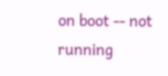on boot -- not running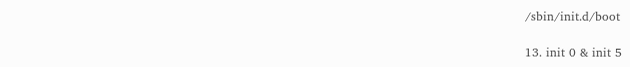/sbin/init.d/boot

13. init 0 & init 5